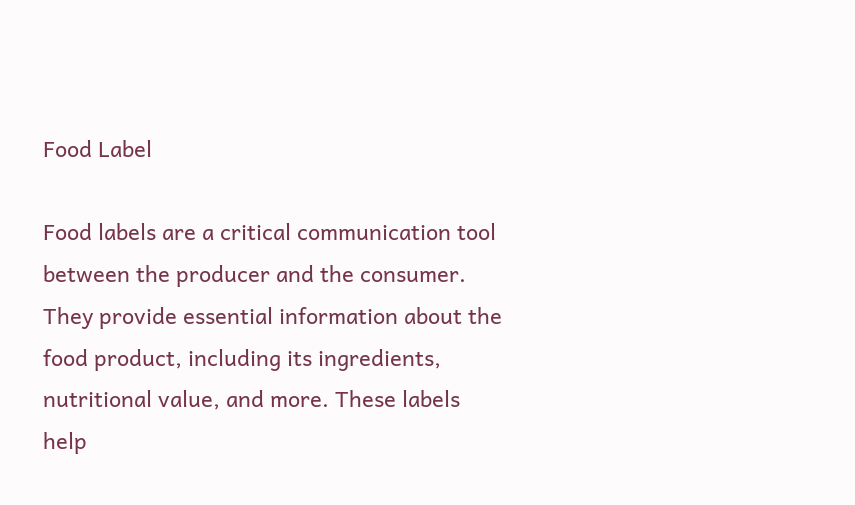Food Label

Food labels are a critical communication tool between the producer and the consumer. They provide essential information about the food product, including its ingredients, nutritional value, and more. These labels help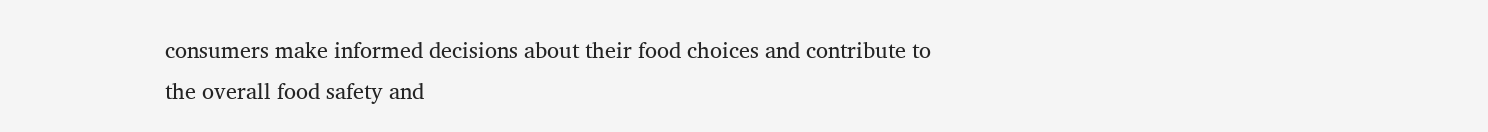consumers make informed decisions about their food choices and contribute to the overall food safety and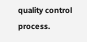quality control process.